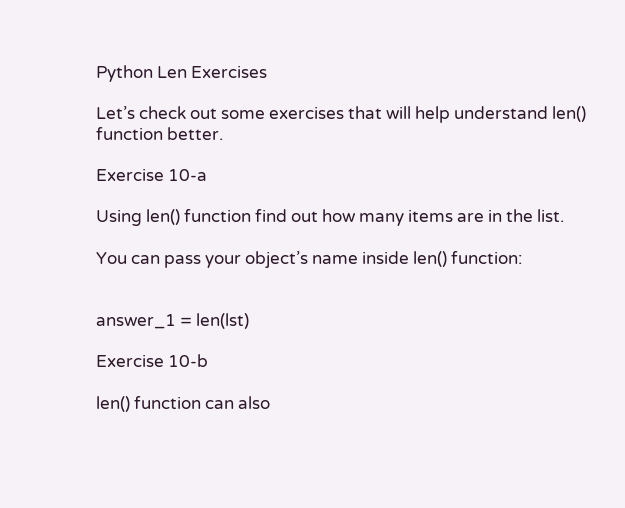Python Len Exercises

Let’s check out some exercises that will help understand len() function better.

Exercise 10-a

Using len() function find out how many items are in the list.

You can pass your object’s name inside len() function:


answer_1 = len(lst)

Exercise 10-b

len() function can also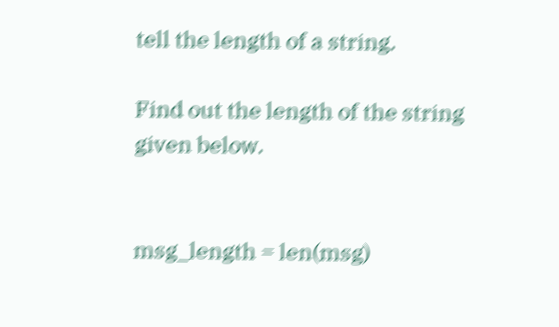tell the length of a string.

Find out the length of the string given below.


msg_length = len(msg)